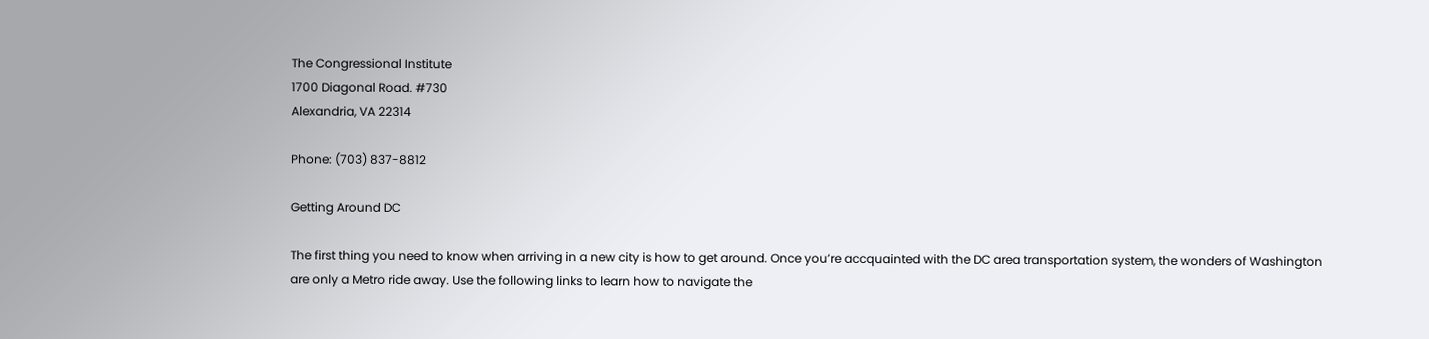The Congressional Institute
1700 Diagonal Road. #730
Alexandria, VA 22314

Phone: (703) 837-8812

Getting Around DC

The first thing you need to know when arriving in a new city is how to get around. Once you’re accquainted with the DC area transportation system, the wonders of Washington are only a Metro ride away. Use the following links to learn how to navigate the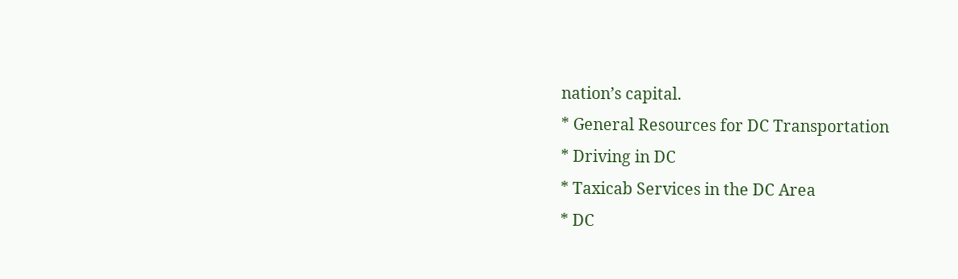nation’s capital.
* General Resources for DC Transportation
* Driving in DC
* Taxicab Services in the DC Area
* DC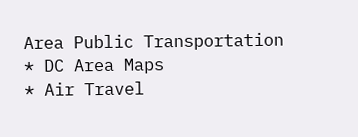Area Public Transportation
* DC Area Maps
* Air Travel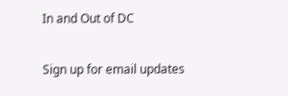In and Out of DC

Sign up for email updates